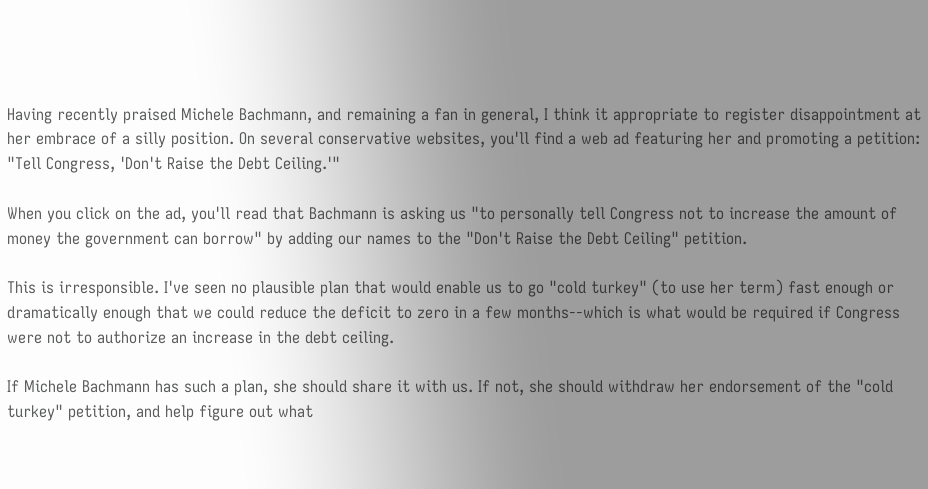Having recently praised Michele Bachmann, and remaining a fan in general, I think it appropriate to register disappointment at her embrace of a silly position. On several conservative websites, you'll find a web ad featuring her and promoting a petition: "Tell Congress, 'Don't Raise the Debt Ceiling.'"

When you click on the ad, you'll read that Bachmann is asking us "to personally tell Congress not to increase the amount of money the government can borrow" by adding our names to the "Don't Raise the Debt Ceiling" petition.

This is irresponsible. I've seen no plausible plan that would enable us to go "cold turkey" (to use her term) fast enough or dramatically enough that we could reduce the deficit to zero in a few months--which is what would be required if Congress were not to authorize an increase in the debt ceiling.

If Michele Bachmann has such a plan, she should share it with us. If not, she should withdraw her endorsement of the "cold turkey" petition, and help figure out what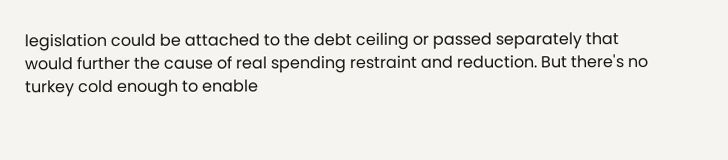legislation could be attached to the debt ceiling or passed separately that would further the cause of real spending restraint and reduction. But there's no turkey cold enough to enable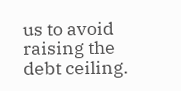us to avoid raising the debt ceiling.